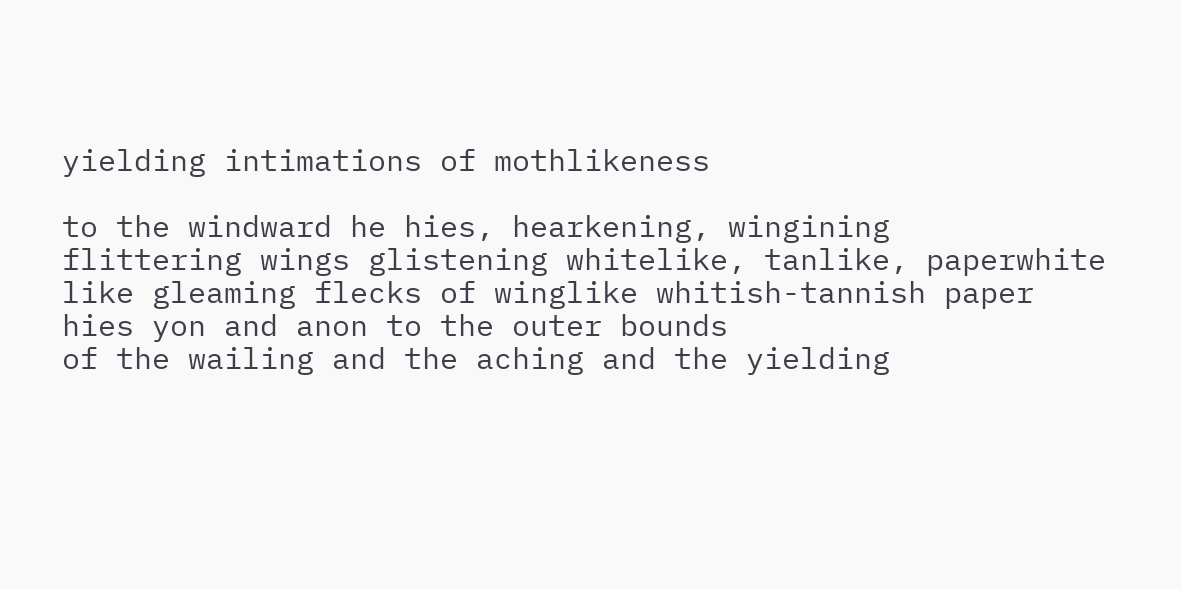yielding intimations of mothlikeness

to the windward he hies, hearkening, wingining
flittering wings glistening whitelike, tanlike, paperwhite
like gleaming flecks of winglike whitish-tannish paper
hies yon and anon to the outer bounds
of the wailing and the aching and the yielding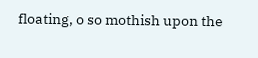floating, o so mothish upon the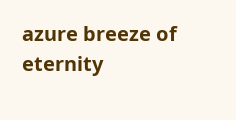azure breeze of eternity